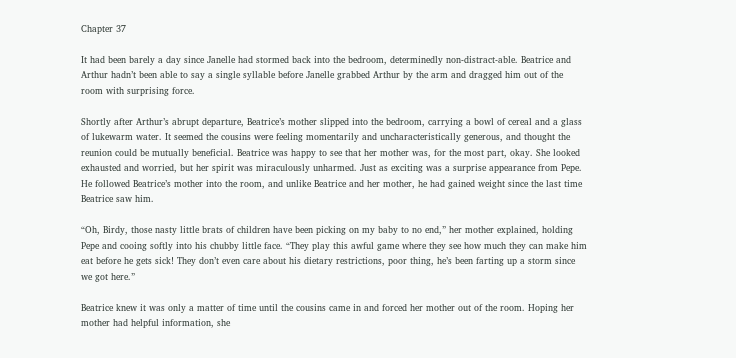Chapter 37

It had been barely a day since Janelle had stormed back into the bedroom, determinedly non-distract-able. Beatrice and Arthur hadn’t been able to say a single syllable before Janelle grabbed Arthur by the arm and dragged him out of the room with surprising force.

Shortly after Arthur’s abrupt departure, Beatrice’s mother slipped into the bedroom, carrying a bowl of cereal and a glass of lukewarm water. It seemed the cousins were feeling momentarily and uncharacteristically generous, and thought the reunion could be mutually beneficial. Beatrice was happy to see that her mother was, for the most part, okay. She looked exhausted and worried, but her spirit was miraculously unharmed. Just as exciting was a surprise appearance from Pepe. He followed Beatrice’s mother into the room, and unlike Beatrice and her mother, he had gained weight since the last time Beatrice saw him.

“Oh, Birdy, those nasty little brats of children have been picking on my baby to no end,” her mother explained, holding Pepe and cooing softly into his chubby little face. “They play this awful game where they see how much they can make him eat before he gets sick! They don’t even care about his dietary restrictions, poor thing, he’s been farting up a storm since we got here.”

Beatrice knew it was only a matter of time until the cousins came in and forced her mother out of the room. Hoping her mother had helpful information, she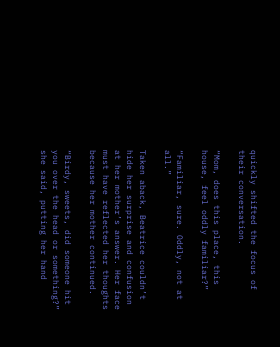quickly shifted the focus of their conversation.

“Mom, does this place, this house, feel oddly familiar?”

“Familiar, sure. Oddly, not at all.”

Taken aback, Beatrice couldn’t hide her surprise and confusion at her mother’s answer. Her face must have reflected her thoughts because her mother continued.

“Birdy, sweets, did someone hit you over the head or something?” she said, putting her hand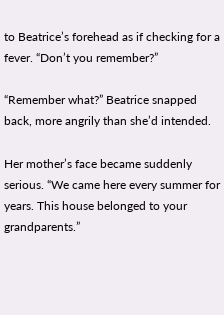to Beatrice’s forehead as if checking for a fever. “Don’t you remember?”

“Remember what?” Beatrice snapped back, more angrily than she’d intended.

Her mother’s face became suddenly serious. “We came here every summer for years. This house belonged to your grandparents.”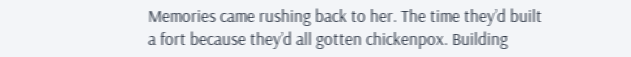Memories came rushing back to her. The time they’d built a fort because they’d all gotten chickenpox. Building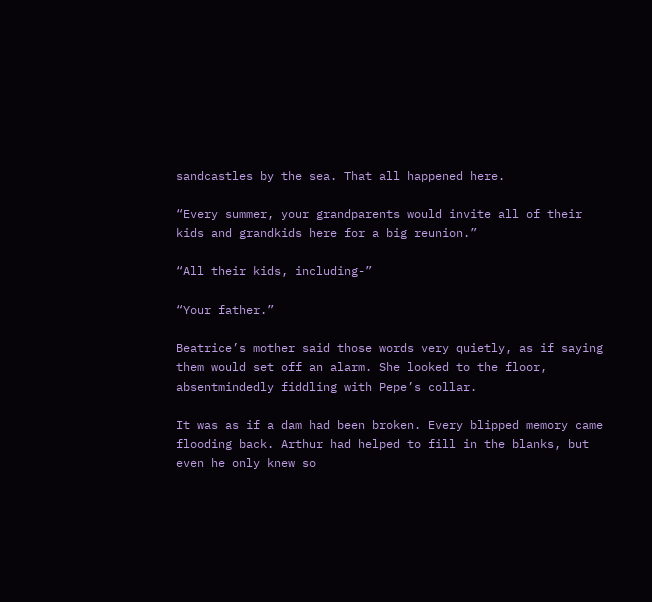sandcastles by the sea. That all happened here.

“Every summer, your grandparents would invite all of their kids and grandkids here for a big reunion.”

“All their kids, including-”

“Your father.”

Beatrice’s mother said those words very quietly, as if saying them would set off an alarm. She looked to the floor, absentmindedly fiddling with Pepe’s collar.

It was as if a dam had been broken. Every blipped memory came flooding back. Arthur had helped to fill in the blanks, but even he only knew so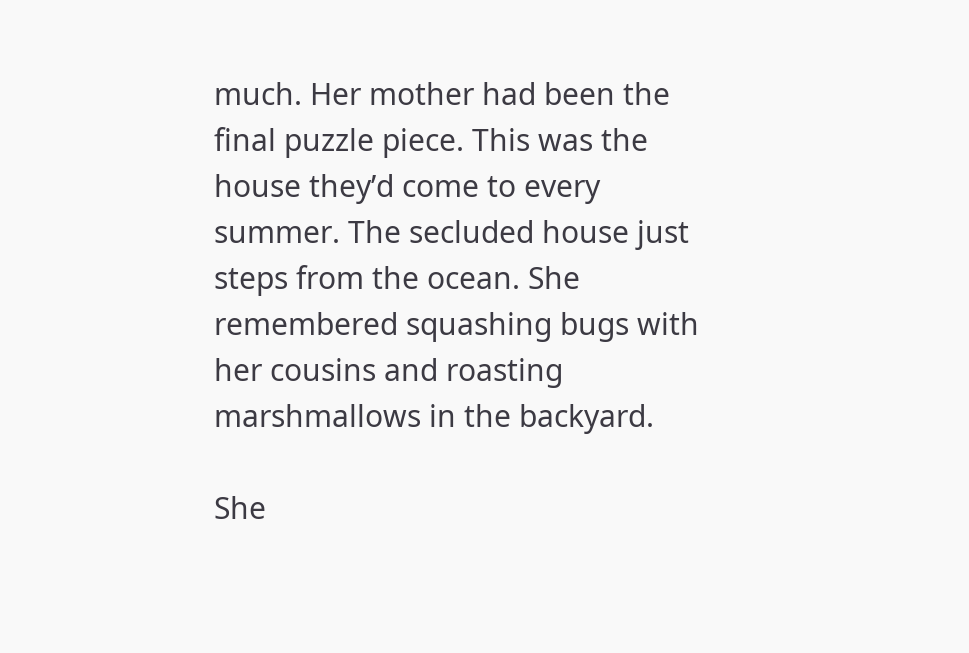much. Her mother had been the final puzzle piece. This was the house they’d come to every summer. The secluded house just steps from the ocean. She remembered squashing bugs with her cousins and roasting marshmallows in the backyard.

She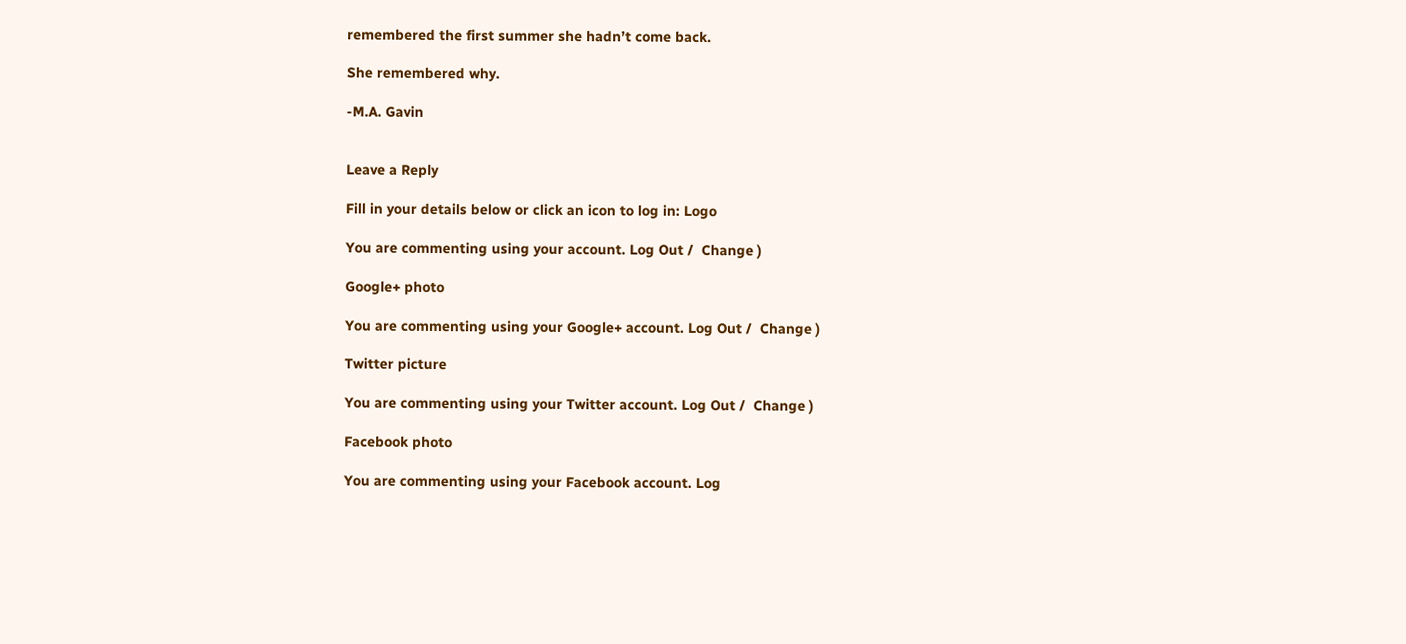remembered the first summer she hadn’t come back.

She remembered why.

-M.A. Gavin


Leave a Reply

Fill in your details below or click an icon to log in: Logo

You are commenting using your account. Log Out /  Change )

Google+ photo

You are commenting using your Google+ account. Log Out /  Change )

Twitter picture

You are commenting using your Twitter account. Log Out /  Change )

Facebook photo

You are commenting using your Facebook account. Log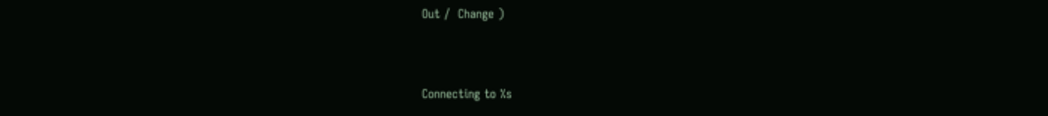Out /  Change )


Connecting to %s